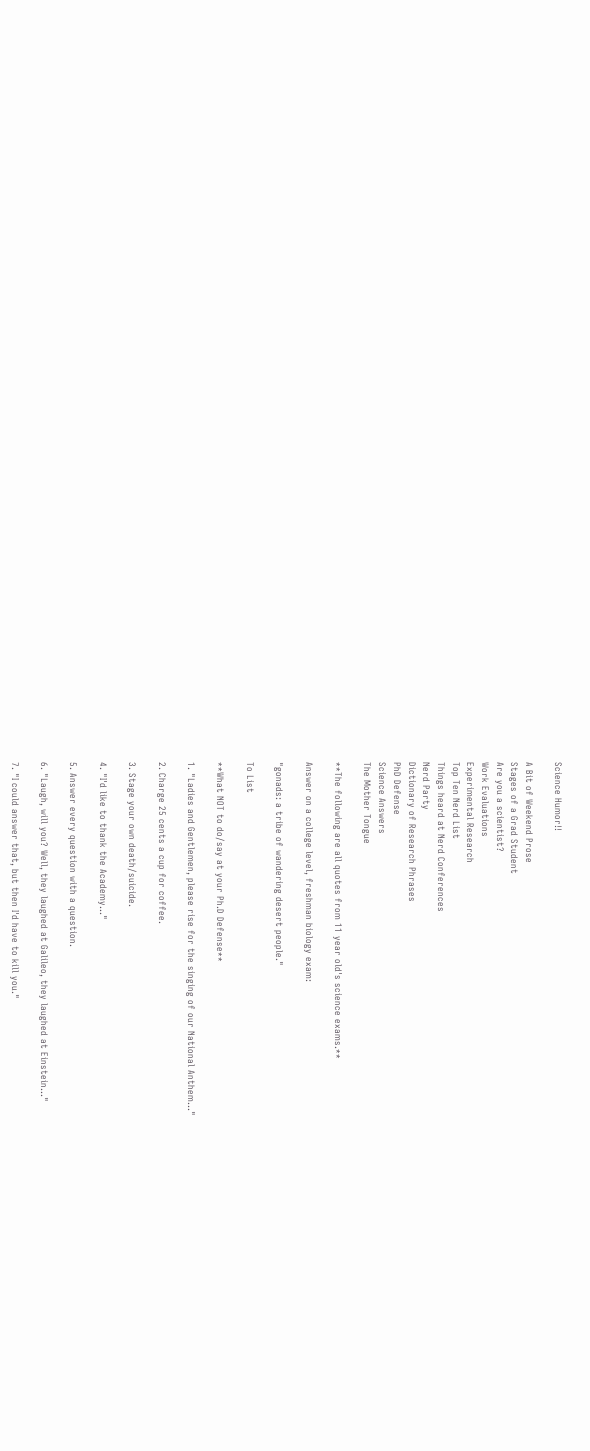Science Humor!!

A Bit of Weekend Prose
Stages of a Grad Student
Are you a scientist?
Work Evaluations
Experimental Research
Top Ten Nerd List
Things heard at Nerd Conferences
Nerd Party
Dictionary of Research Phrases
PhD Defense
Science Answers
The Mother Tongue

**The following are all quotes from 11 year old's science exams.**

Answer on a college level, freshman biology exam:

"gonads: a tribe of wandering desert people."

To List

**What NOT to do/say at your Ph.D Defense**

1. "Ladies and Gentlemen, please rise for the singing of our National Anthem..."

2. Charge 25 cents a cup for coffee.

3. Stage your own death/suicide.

4. "I'd like to thank the Academy..."

5. Answer every question with a question.

6. "Laugh, will you? Well, they laughed at Galileo, they laughed at Einstein..."

7. "I could answer that, but then I'd have to kill you."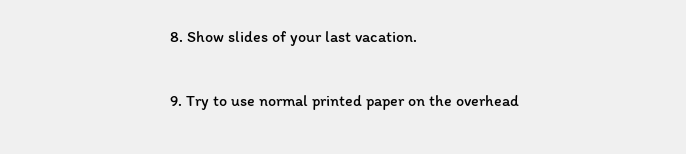8. Show slides of your last vacation.

9. Try to use normal printed paper on the overhead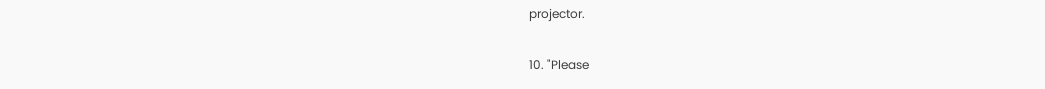projector.

10. "Please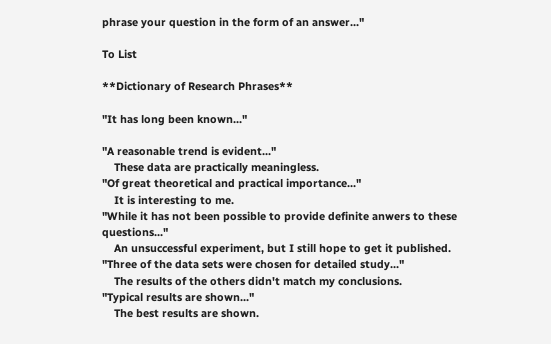phrase your question in the form of an answer..."

To List

**Dictionary of Research Phrases**

"It has long been known..."

"A reasonable trend is evident..."
    These data are practically meaningless.
"Of great theoretical and practical importance..."
    It is interesting to me.
"While it has not been possible to provide definite anwers to these questions..."
    An unsuccessful experiment, but I still hope to get it published.
"Three of the data sets were chosen for detailed study..."
    The results of the others didn't match my conclusions.
"Typical results are shown..."
    The best results are shown.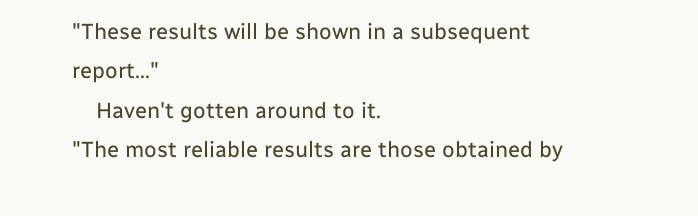"These results will be shown in a subsequent report..."
    Haven't gotten around to it.
"The most reliable results are those obtained by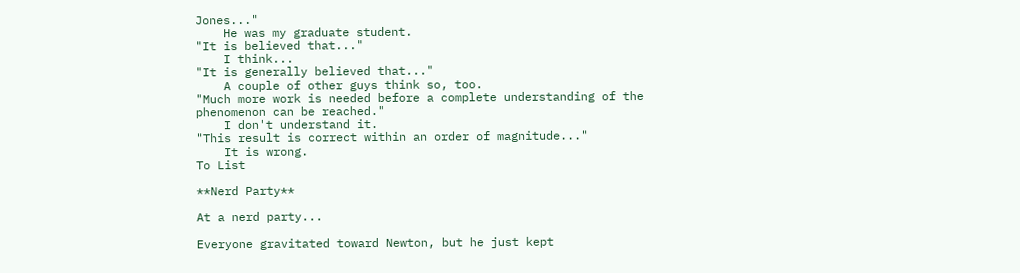Jones..."
    He was my graduate student.
"It is believed that..."
    I think...
"It is generally believed that..."
    A couple of other guys think so, too.
"Much more work is needed before a complete understanding of the phenomenon can be reached."
    I don't understand it.
"This result is correct within an order of magnitude..."
    It is wrong.
To List

**Nerd Party**

At a nerd party...

Everyone gravitated toward Newton, but he just kept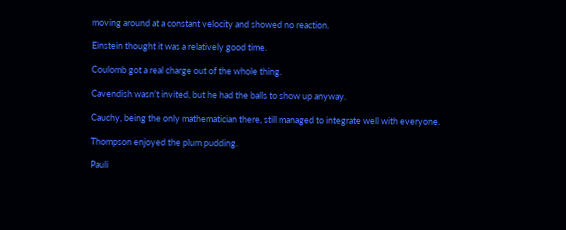moving around at a constant velocity and showed no reaction.

Einstein thought it was a relatively good time.

Coulomb got a real charge out of the whole thing.

Cavendish wasn't invited, but he had the balls to show up anyway.

Cauchy, being the only mathematician there, still managed to integrate well with everyone.

Thompson enjoyed the plum pudding.

Pauli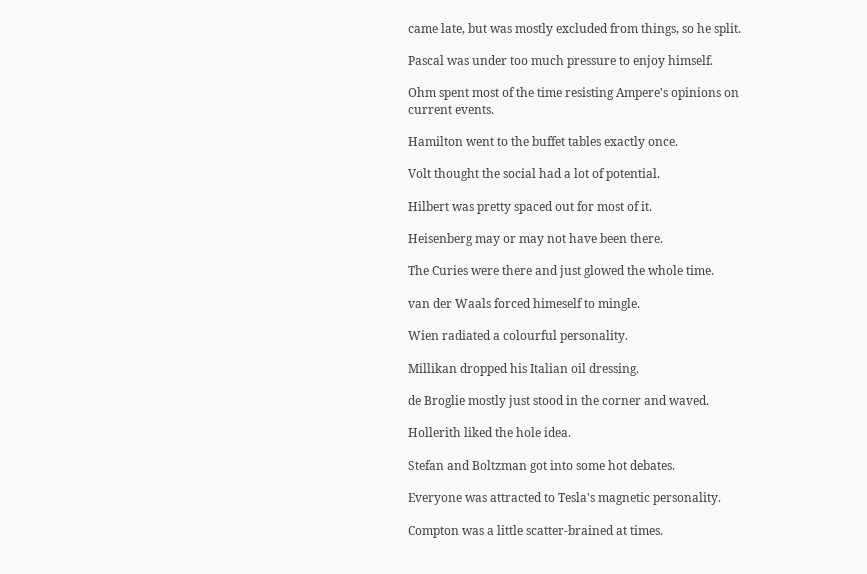came late, but was mostly excluded from things, so he split.

Pascal was under too much pressure to enjoy himself.

Ohm spent most of the time resisting Ampere's opinions on current events.

Hamilton went to the buffet tables exactly once.

Volt thought the social had a lot of potential.

Hilbert was pretty spaced out for most of it.

Heisenberg may or may not have been there.

The Curies were there and just glowed the whole time.

van der Waals forced himeself to mingle.

Wien radiated a colourful personality.

Millikan dropped his Italian oil dressing.

de Broglie mostly just stood in the corner and waved.

Hollerith liked the hole idea.

Stefan and Boltzman got into some hot debates.

Everyone was attracted to Tesla's magnetic personality.

Compton was a little scatter-brained at times.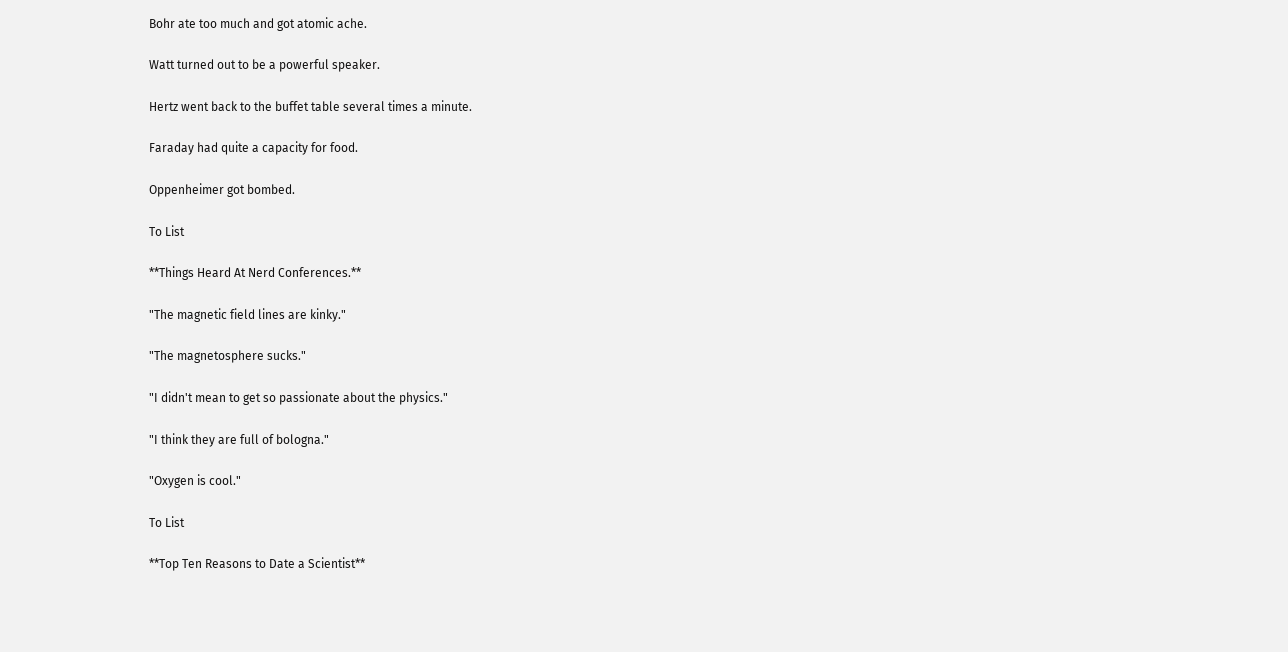Bohr ate too much and got atomic ache.

Watt turned out to be a powerful speaker.

Hertz went back to the buffet table several times a minute.

Faraday had quite a capacity for food.

Oppenheimer got bombed.

To List

**Things Heard At Nerd Conferences.**

"The magnetic field lines are kinky."

"The magnetosphere sucks."

"I didn't mean to get so passionate about the physics."

"I think they are full of bologna."

"Oxygen is cool."

To List

**Top Ten Reasons to Date a Scientist**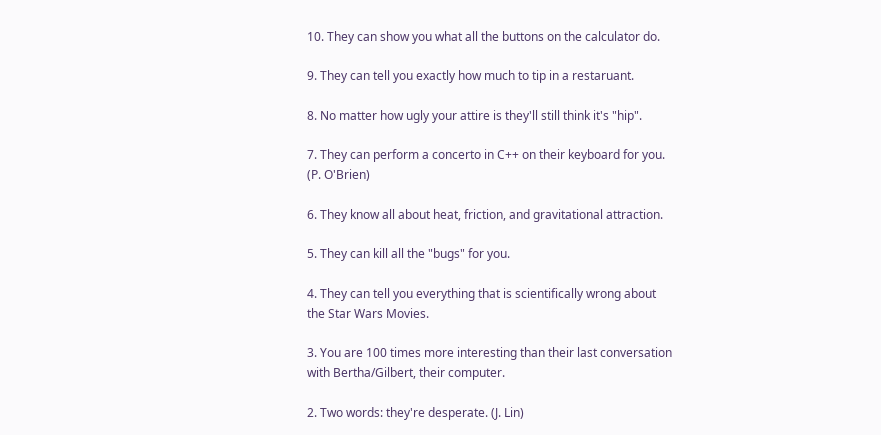10. They can show you what all the buttons on the calculator do.

9. They can tell you exactly how much to tip in a restaruant.

8. No matter how ugly your attire is they'll still think it's "hip".

7. They can perform a concerto in C++ on their keyboard for you. (P. O'Brien)

6. They know all about heat, friction, and gravitational attraction.

5. They can kill all the "bugs" for you.

4. They can tell you everything that is scientifically wrong about the Star Wars Movies.

3. You are 100 times more interesting than their last conversation with Bertha/Gilbert, their computer.

2. Two words: they're desperate. (J. Lin)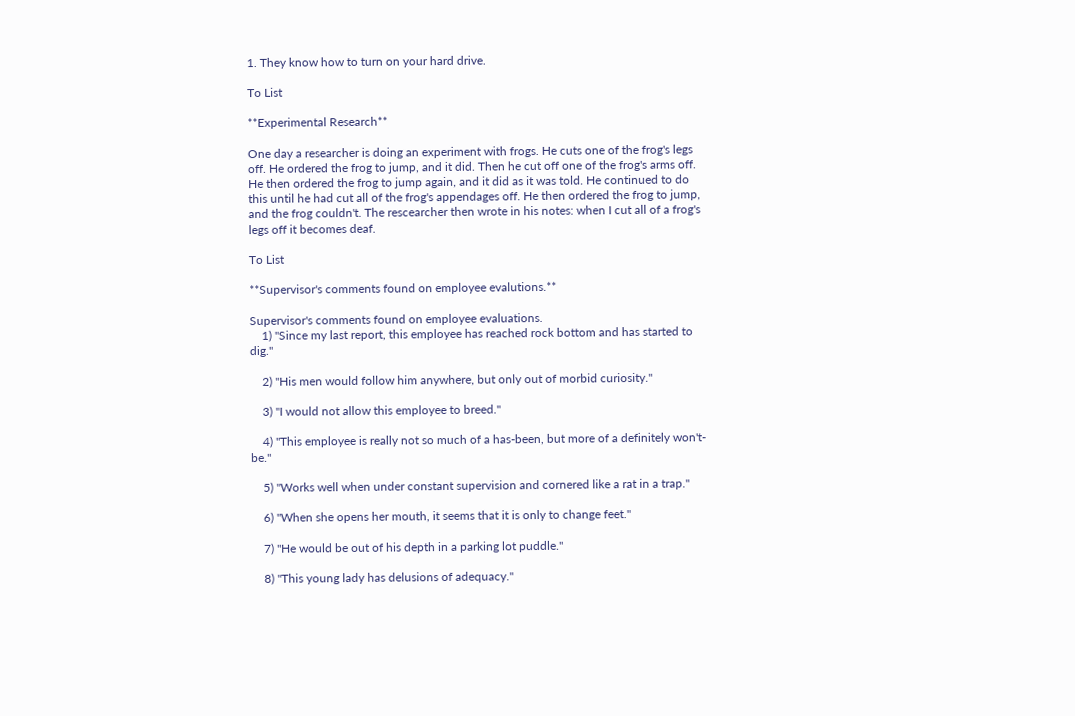1. They know how to turn on your hard drive.

To List

**Experimental Research**

One day a researcher is doing an experiment with frogs. He cuts one of the frog's legs off. He ordered the frog to jump, and it did. Then he cut off one of the frog's arms off. He then ordered the frog to jump again, and it did as it was told. He continued to do this until he had cut all of the frog's appendages off. He then ordered the frog to jump, and the frog couldn't. The rescearcher then wrote in his notes: when I cut all of a frog's legs off it becomes deaf.

To List

**Supervisor's comments found on employee evalutions.**

Supervisor's comments found on employee evaluations.
    1) "Since my last report, this employee has reached rock bottom and has started to dig."

    2) "His men would follow him anywhere, but only out of morbid curiosity."

    3) "I would not allow this employee to breed."

    4) "This employee is really not so much of a has-been, but more of a definitely won't-be."

    5) "Works well when under constant supervision and cornered like a rat in a trap."

    6) "When she opens her mouth, it seems that it is only to change feet."

    7) "He would be out of his depth in a parking lot puddle."

    8) "This young lady has delusions of adequacy."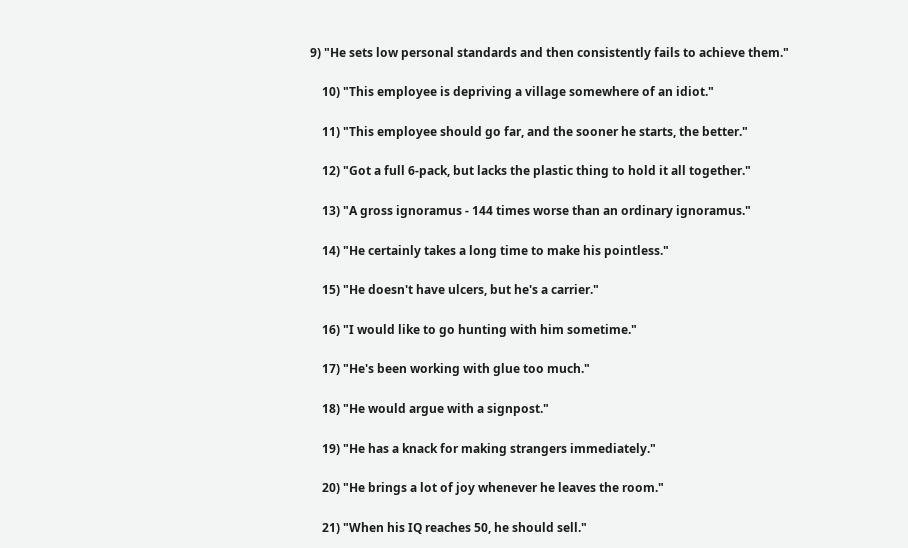9) "He sets low personal standards and then consistently fails to achieve them."

    10) "This employee is depriving a village somewhere of an idiot."

    11) "This employee should go far, and the sooner he starts, the better."

    12) "Got a full 6-pack, but lacks the plastic thing to hold it all together."

    13) "A gross ignoramus - 144 times worse than an ordinary ignoramus."

    14) "He certainly takes a long time to make his pointless."

    15) "He doesn't have ulcers, but he's a carrier."

    16) "I would like to go hunting with him sometime."

    17) "He's been working with glue too much."

    18) "He would argue with a signpost."

    19) "He has a knack for making strangers immediately."

    20) "He brings a lot of joy whenever he leaves the room."

    21) "When his IQ reaches 50, he should sell."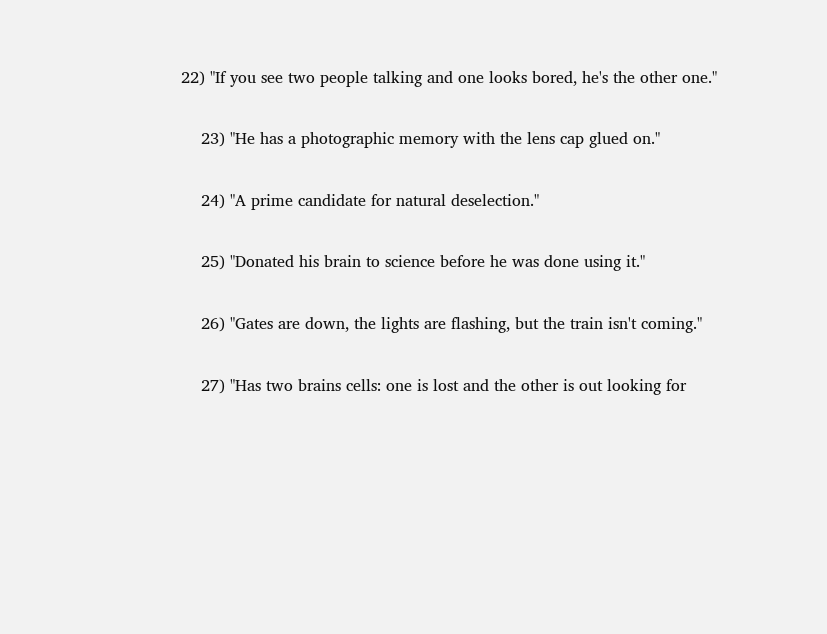22) "If you see two people talking and one looks bored, he's the other one."

    23) "He has a photographic memory with the lens cap glued on."

    24) "A prime candidate for natural deselection."

    25) "Donated his brain to science before he was done using it."

    26) "Gates are down, the lights are flashing, but the train isn't coming."

    27) "Has two brains cells: one is lost and the other is out looking for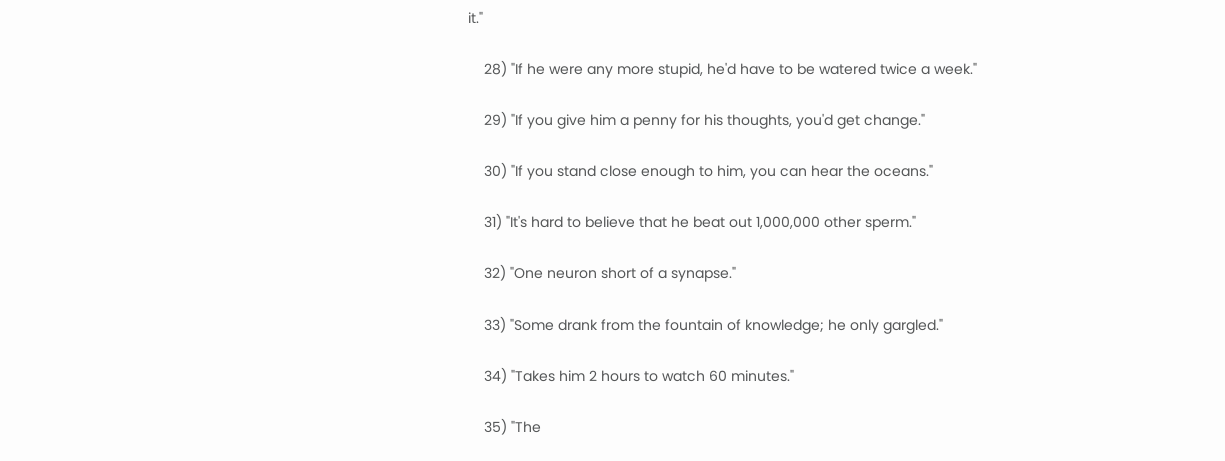it."

    28) "If he were any more stupid, he'd have to be watered twice a week."

    29) "If you give him a penny for his thoughts, you'd get change."

    30) "If you stand close enough to him, you can hear the oceans."

    31) "It's hard to believe that he beat out 1,000,000 other sperm."

    32) "One neuron short of a synapse."

    33) "Some drank from the fountain of knowledge; he only gargled."

    34) "Takes him 2 hours to watch 60 minutes."

    35) "The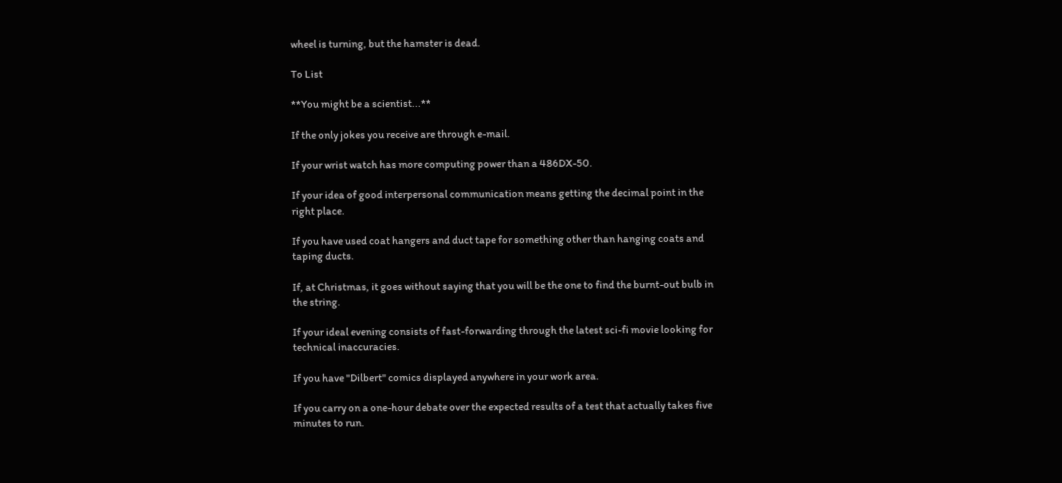wheel is turning, but the hamster is dead.

To List

**You might be a scientist...**

If the only jokes you receive are through e-mail.

If your wrist watch has more computing power than a 486DX-50.

If your idea of good interpersonal communication means getting the decimal point in the right place.

If you have used coat hangers and duct tape for something other than hanging coats and taping ducts.

If, at Christmas, it goes without saying that you will be the one to find the burnt-out bulb in the string.

If your ideal evening consists of fast-forwarding through the latest sci-fi movie looking for technical inaccuracies.

If you have "Dilbert" comics displayed anywhere in your work area.

If you carry on a one-hour debate over the expected results of a test that actually takes five minutes to run.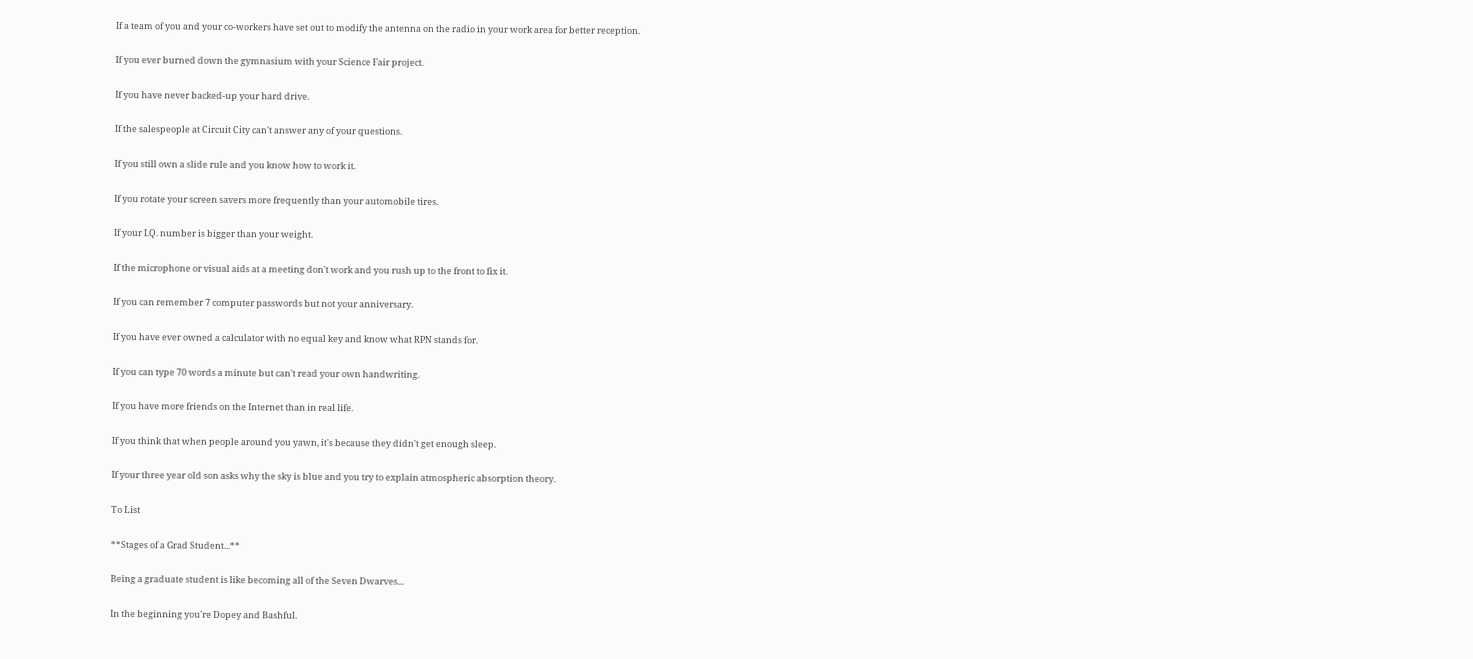If a team of you and your co-workers have set out to modify the antenna on the radio in your work area for better reception.

If you ever burned down the gymnasium with your Science Fair project.

If you have never backed-up your hard drive.

If the salespeople at Circuit City can't answer any of your questions.

If you still own a slide rule and you know how to work it.

If you rotate your screen savers more frequently than your automobile tires.

If your I.Q. number is bigger than your weight.

If the microphone or visual aids at a meeting don't work and you rush up to the front to fix it.

If you can remember 7 computer passwords but not your anniversary.

If you have ever owned a calculator with no equal key and know what RPN stands for.

If you can type 70 words a minute but can't read your own handwriting.

If you have more friends on the Internet than in real life.

If you think that when people around you yawn, it's because they didn't get enough sleep.

If your three year old son asks why the sky is blue and you try to explain atmospheric absorption theory.

To List

**Stages of a Grad Student...**

Being a graduate student is like becoming all of the Seven Dwarves...

In the beginning you're Dopey and Bashful.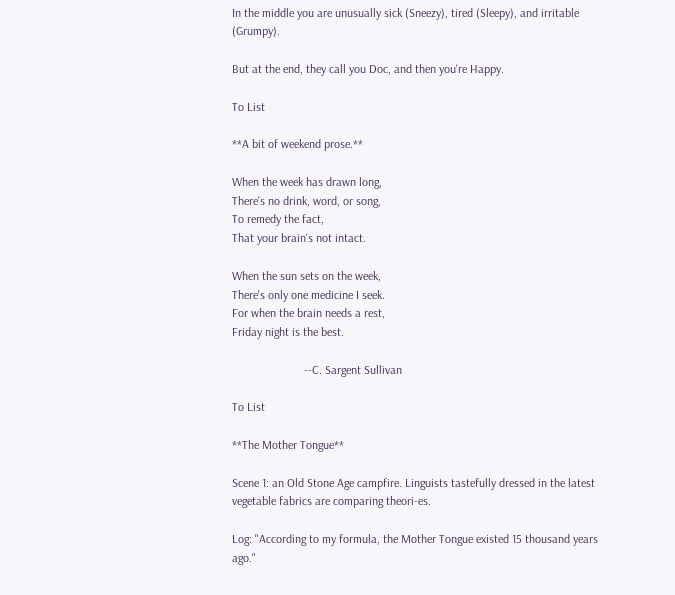In the middle you are unusually sick (Sneezy), tired (Sleepy), and irritable (Grumpy).

But at the end, they call you Doc, and then you're Happy.

To List

**A bit of weekend prose.**

When the week has drawn long,
There's no drink, word, or song,
To remedy the fact,
That your brain's not intact.

When the sun sets on the week,
There's only one medicine I seek.
For when the brain needs a rest,
Friday night is the best.

                        --C. Sargent Sullivan

To List

**The Mother Tongue**

Scene 1: an Old Stone Age campfire. Linguists tastefully dressed in the latest vegetable fabrics are comparing theori-es.

Log: "According to my formula, the Mother Tongue existed 15 thousand years ago."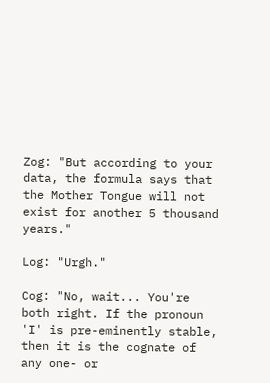Zog: "But according to your data, the formula says that the Mother Tongue will not exist for another 5 thousand years."

Log: "Urgh."

Cog: "No, wait... You're both right. If the pronoun 'I' is pre-eminently stable, then it is the cognate of any one- or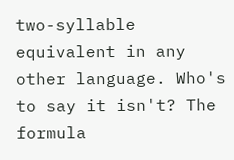two-syllable equivalent in any other language. Who's to say it isn't? The formula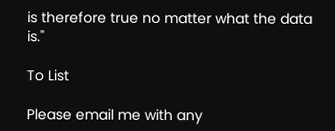is therefore true no matter what the data is."

To List

Please email me with any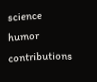science humor contributions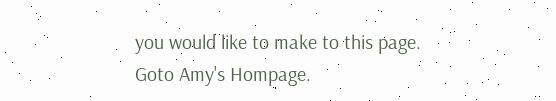you would like to make to this page.
Goto Amy's Hompage.